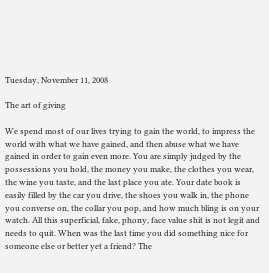Tuesday, November 11, 2008

The art of giving

We spend most of our lives trying to gain the world, to impress the world with what we have gained, and then abuse what we have gained in order to gain even more. You are simply judged by the possessions you hold, the money you make, the clothes you wear, the wine you taste, and the last place you ate. Your date book is easily filled by the car you drive, the shoes you walk in, the phone you converse on, the collar you pop, and how much bling is on your watch. All this superficial, fake, phony, face value shit is not legit and needs to quit. When was the last time you did something nice for someone else or better yet a friend? The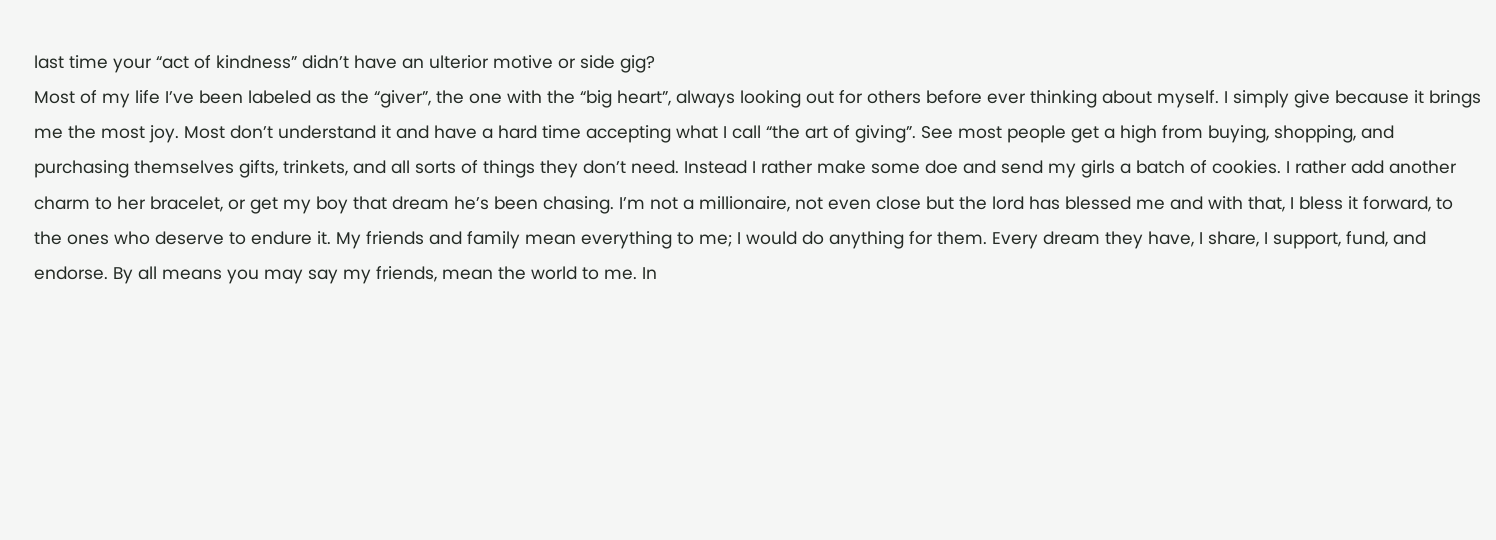last time your “act of kindness” didn’t have an ulterior motive or side gig?
Most of my life I’ve been labeled as the “giver”, the one with the “big heart”, always looking out for others before ever thinking about myself. I simply give because it brings me the most joy. Most don’t understand it and have a hard time accepting what I call “the art of giving”. See most people get a high from buying, shopping, and purchasing themselves gifts, trinkets, and all sorts of things they don’t need. Instead I rather make some doe and send my girls a batch of cookies. I rather add another charm to her bracelet, or get my boy that dream he’s been chasing. I’m not a millionaire, not even close but the lord has blessed me and with that, I bless it forward, to the ones who deserve to endure it. My friends and family mean everything to me; I would do anything for them. Every dream they have, I share, I support, fund, and endorse. By all means you may say my friends, mean the world to me. In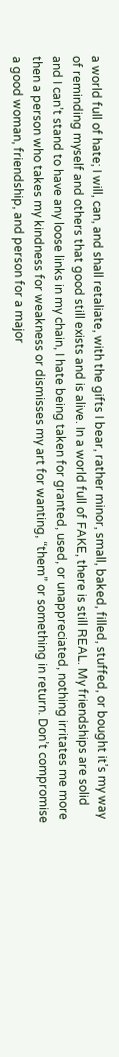a world full of hate; I will, can, and shall retaliate, with the gifts I bear, rather minor, small, baked, filled, stuffed, or bought it’s my way of reminding myself and others that good still exists and is alive. In a world full of FAKE, there is still REAL. My friendships are solid and I can’t stand to have any loose links in my chain, I hate being taken for granted, used, or unappreciated, nothing irritates me more then a person who takes my kindness for weakness or dismisses my art for wanting, “them” or something in return. Don’t compromise a good woman, friendship, and person for a major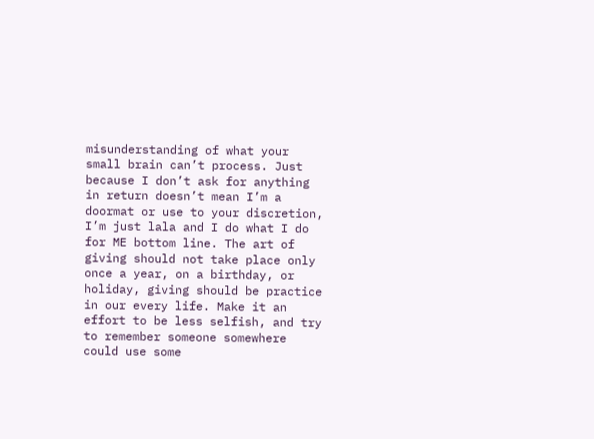misunderstanding of what your small brain can’t process. Just because I don’t ask for anything in return doesn’t mean I’m a doormat or use to your discretion, I’m just lala and I do what I do for ME bottom line. The art of giving should not take place only once a year, on a birthday, or holiday, giving should be practice in our every life. Make it an effort to be less selfish, and try to remember someone somewhere could use some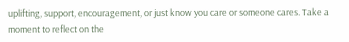uplifting, support, encouragement, or just know you care or someone cares. Take a moment to reflect on the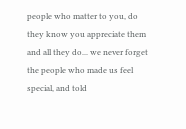people who matter to you, do they know you appreciate them and all they do... we never forget the people who made us feel special, and told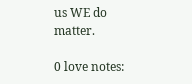us WE do matter.

0 love notes: